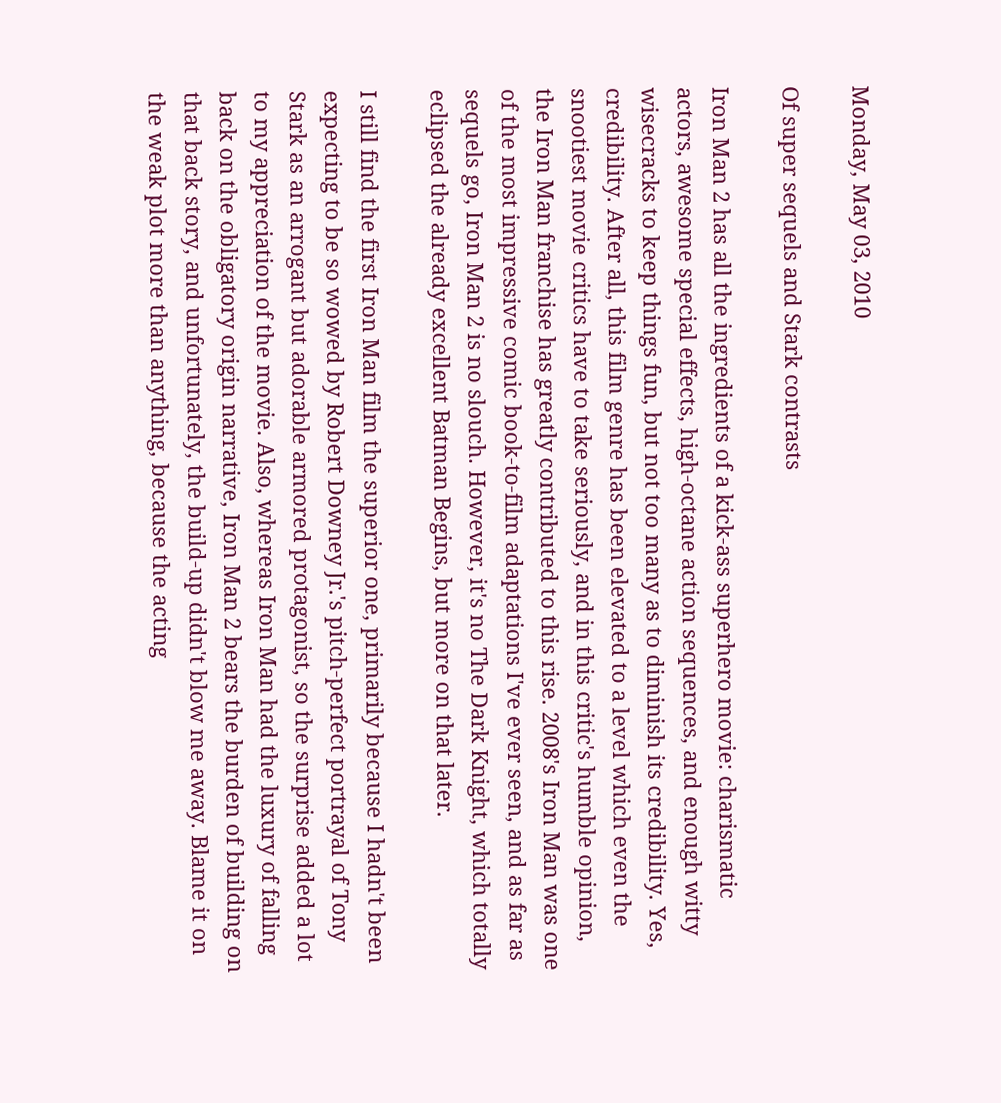Monday, May 03, 2010

Of super sequels and Stark contrasts

Iron Man 2 has all the ingredients of a kick-ass superhero movie: charismatic actors, awesome special effects, high-octane action sequences, and enough witty wisecracks to keep things fun, but not too many as to diminish its credibility. Yes, credibility. After all, this film genre has been elevated to a level which even the snootiest movie critics have to take seriously, and in this critic's humble opinion, the Iron Man franchise has greatly contributed to this rise. 2008's Iron Man was one of the most impressive comic book-to-film adaptations I've ever seen, and as far as sequels go, Iron Man 2 is no slouch. However, it's no The Dark Knight, which totally eclipsed the already excellent Batman Begins, but more on that later.

I still find the first Iron Man film the superior one, primarily because I hadn't been expecting to be so wowed by Robert Downey Jr.'s pitch-perfect portrayal of Tony Stark as an arrogant but adorable armored protagonist, so the surprise added a lot to my appreciation of the movie. Also, whereas Iron Man had the luxury of falling back on the obligatory origin narrative, Iron Man 2 bears the burden of building on that back story, and unfortunately, the build-up didn't blow me away. Blame it on the weak plot more than anything, because the acting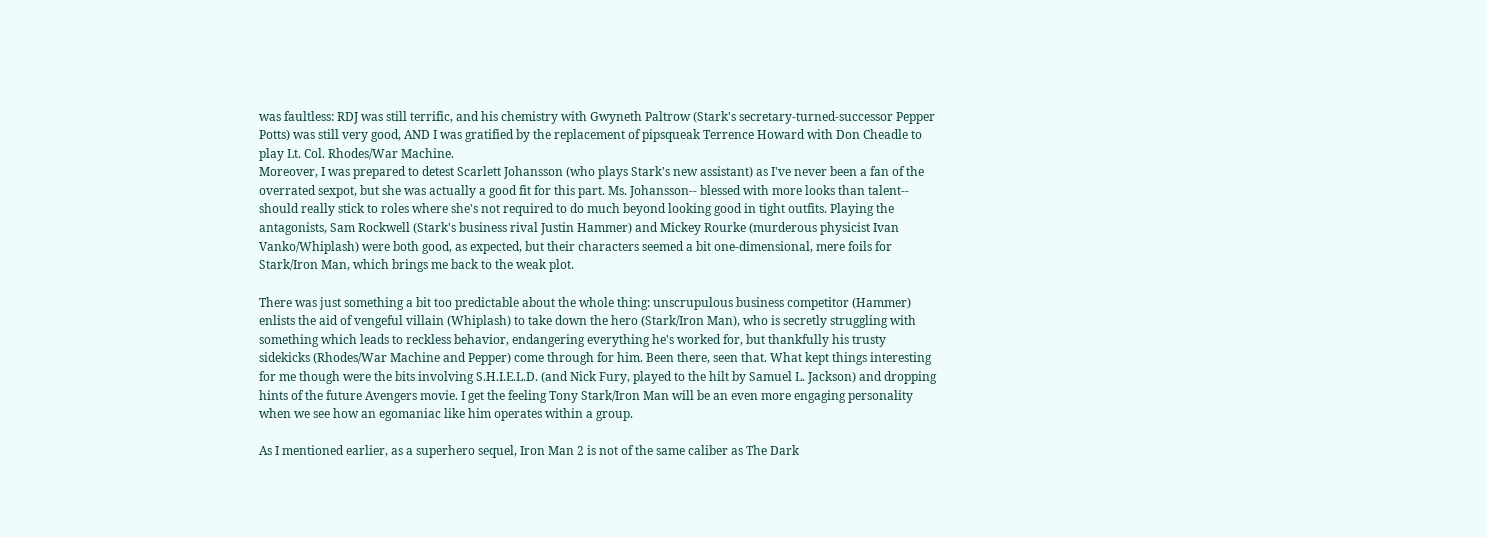was faultless: RDJ was still terrific, and his chemistry with Gwyneth Paltrow (Stark's secretary-turned-successor Pepper Potts) was still very good, AND I was gratified by the replacement of pipsqueak Terrence Howard with Don Cheadle to play Lt. Col. Rhodes/War Machine.
Moreover, I was prepared to detest Scarlett Johansson (who plays Stark's new assistant) as I've never been a fan of the overrated sexpot, but she was actually a good fit for this part. Ms. Johansson-- blessed with more looks than talent-- should really stick to roles where she's not required to do much beyond looking good in tight outfits. Playing the antagonists, Sam Rockwell (Stark's business rival Justin Hammer) and Mickey Rourke (murderous physicist Ivan Vanko/Whiplash) were both good, as expected, but their characters seemed a bit one-dimensional, mere foils for Stark/Iron Man, which brings me back to the weak plot.

There was just something a bit too predictable about the whole thing: unscrupulous business competitor (Hammer) enlists the aid of vengeful villain (Whiplash) to take down the hero (Stark/Iron Man), who is secretly struggling with something which leads to reckless behavior, endangering everything he's worked for, but thankfully his trusty sidekicks (Rhodes/War Machine and Pepper) come through for him. Been there, seen that. What kept things interesting for me though were the bits involving S.H.I.E.L.D. (and Nick Fury, played to the hilt by Samuel L. Jackson) and dropping hints of the future Avengers movie. I get the feeling Tony Stark/Iron Man will be an even more engaging personality when we see how an egomaniac like him operates within a group.

As I mentioned earlier, as a superhero sequel, Iron Man 2 is not of the same caliber as The Dark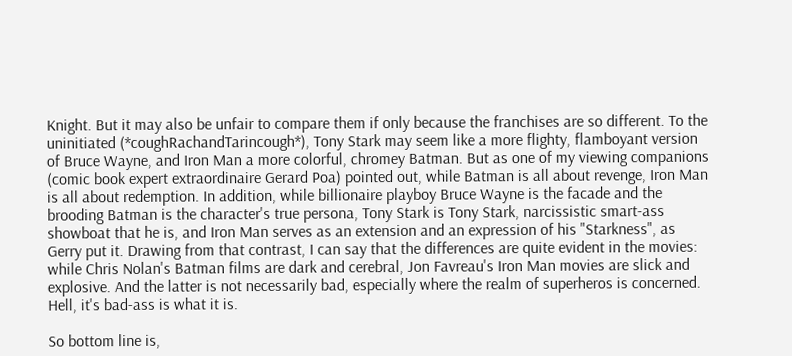Knight. But it may also be unfair to compare them if only because the franchises are so different. To the uninitiated (*coughRachandTarincough*), Tony Stark may seem like a more flighty, flamboyant version of Bruce Wayne, and Iron Man a more colorful, chromey Batman. But as one of my viewing companions (comic book expert extraordinaire Gerard Poa) pointed out, while Batman is all about revenge, Iron Man is all about redemption. In addition, while billionaire playboy Bruce Wayne is the facade and the brooding Batman is the character's true persona, Tony Stark is Tony Stark, narcissistic smart-ass showboat that he is, and Iron Man serves as an extension and an expression of his "Starkness", as Gerry put it. Drawing from that contrast, I can say that the differences are quite evident in the movies: while Chris Nolan's Batman films are dark and cerebral, Jon Favreau's Iron Man movies are slick and explosive. And the latter is not necessarily bad, especially where the realm of superheros is concerned. Hell, it's bad-ass is what it is.

So bottom line is,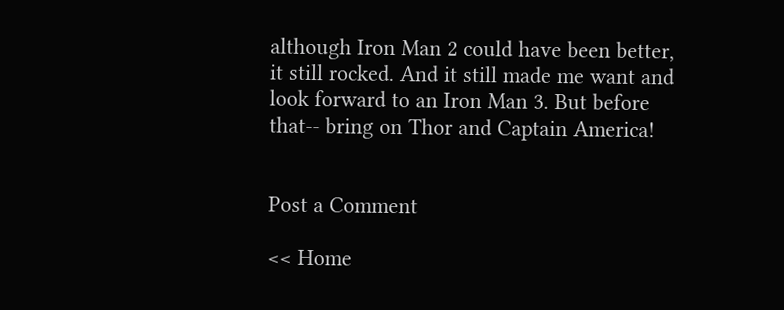although Iron Man 2 could have been better, it still rocked. And it still made me want and look forward to an Iron Man 3. But before that-- bring on Thor and Captain America!


Post a Comment

<< Home